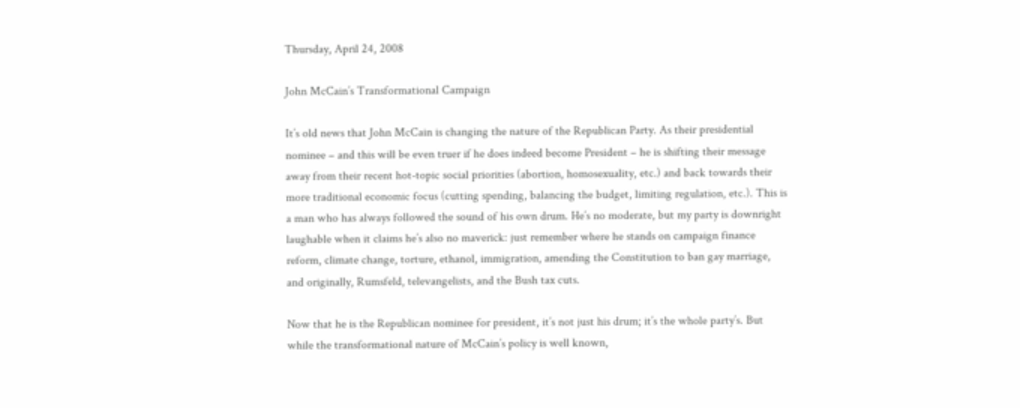Thursday, April 24, 2008

John McCain’s Transformational Campaign

It’s old news that John McCain is changing the nature of the Republican Party. As their presidential nominee – and this will be even truer if he does indeed become President – he is shifting their message away from their recent hot-topic social priorities (abortion, homosexuality, etc.) and back towards their more traditional economic focus (cutting spending, balancing the budget, limiting regulation, etc.). This is a man who has always followed the sound of his own drum. He’s no moderate, but my party is downright laughable when it claims he’s also no maverick: just remember where he stands on campaign finance reform, climate change, torture, ethanol, immigration, amending the Constitution to ban gay marriage, and originally, Rumsfeld, televangelists, and the Bush tax cuts.

Now that he is the Republican nominee for president, it’s not just his drum; it’s the whole party’s. But while the transformational nature of McCain’s policy is well known,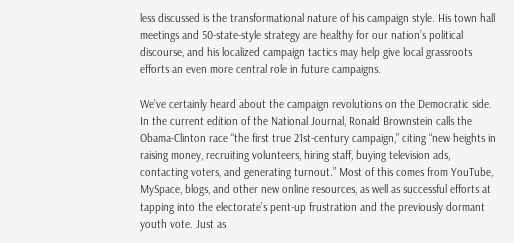less discussed is the transformational nature of his campaign style. His town hall meetings and 50-state-style strategy are healthy for our nation’s political discourse, and his localized campaign tactics may help give local grassroots efforts an even more central role in future campaigns.

We’ve certainly heard about the campaign revolutions on the Democratic side. In the current edition of the National Journal, Ronald Brownstein calls the Obama-Clinton race “the first true 21st-century campaign,” citing “new heights in raising money, recruiting volunteers, hiring staff, buying television ads, contacting voters, and generating turnout.” Most of this comes from YouTube, MySpace, blogs, and other new online resources, as well as successful efforts at tapping into the electorate’s pent-up frustration and the previously dormant youth vote. Just as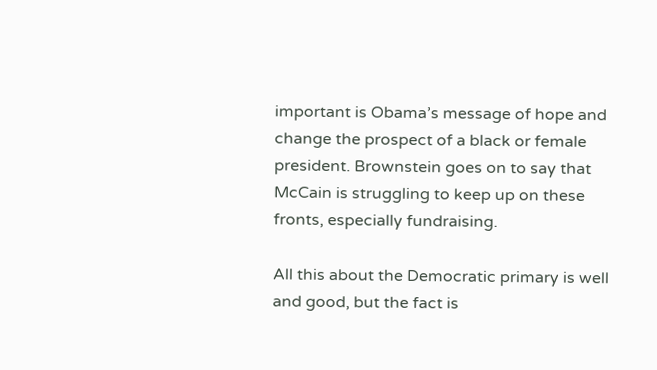important is Obama’s message of hope and change the prospect of a black or female president. Brownstein goes on to say that McCain is struggling to keep up on these fronts, especially fundraising.

All this about the Democratic primary is well and good, but the fact is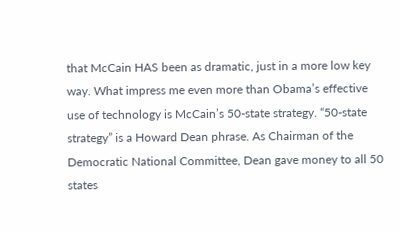that McCain HAS been as dramatic, just in a more low key way. What impress me even more than Obama’s effective use of technology is McCain’s 50-state strategy. “50-state strategy” is a Howard Dean phrase. As Chairman of the Democratic National Committee, Dean gave money to all 50 states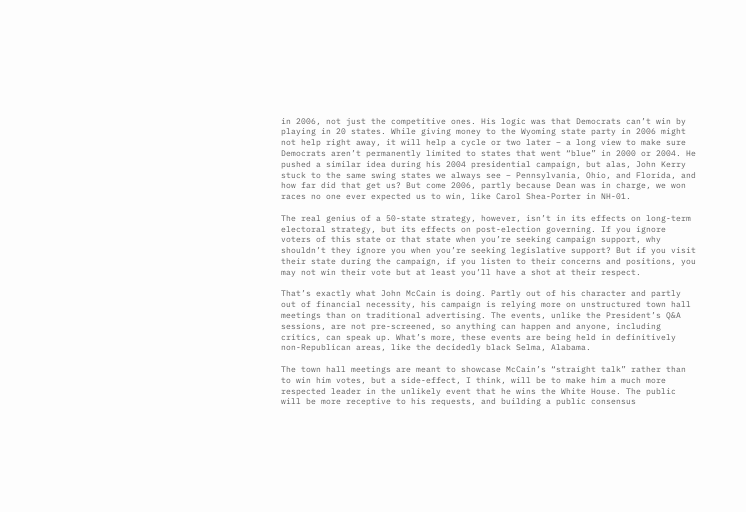in 2006, not just the competitive ones. His logic was that Democrats can’t win by playing in 20 states. While giving money to the Wyoming state party in 2006 might not help right away, it will help a cycle or two later – a long view to make sure Democrats aren’t permanently limited to states that went “blue” in 2000 or 2004. He pushed a similar idea during his 2004 presidential campaign, but alas, John Kerry stuck to the same swing states we always see – Pennsylvania, Ohio, and Florida, and how far did that get us? But come 2006, partly because Dean was in charge, we won races no one ever expected us to win, like Carol Shea-Porter in NH-01.

The real genius of a 50-state strategy, however, isn’t in its effects on long-term electoral strategy, but its effects on post-election governing. If you ignore voters of this state or that state when you’re seeking campaign support, why shouldn’t they ignore you when you’re seeking legislative support? But if you visit their state during the campaign, if you listen to their concerns and positions, you may not win their vote but at least you’ll have a shot at their respect.

That’s exactly what John McCain is doing. Partly out of his character and partly out of financial necessity, his campaign is relying more on unstructured town hall meetings than on traditional advertising. The events, unlike the President’s Q&A sessions, are not pre-screened, so anything can happen and anyone, including critics, can speak up. What’s more, these events are being held in definitively non-Republican areas, like the decidedly black Selma, Alabama.

The town hall meetings are meant to showcase McCain’s “straight talk” rather than to win him votes, but a side-effect, I think, will be to make him a much more respected leader in the unlikely event that he wins the White House. The public will be more receptive to his requests, and building a public consensus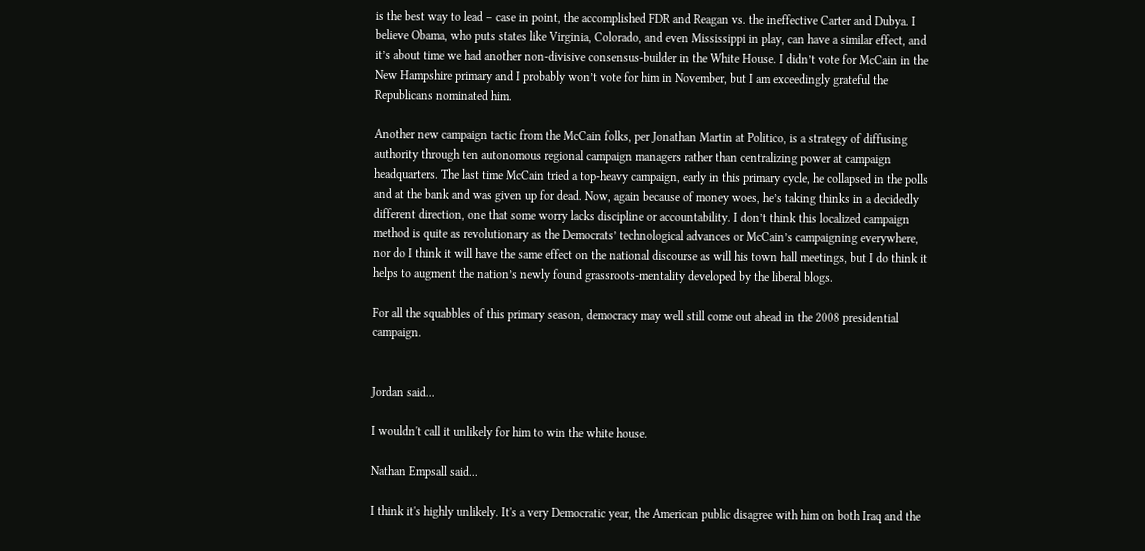is the best way to lead – case in point, the accomplished FDR and Reagan vs. the ineffective Carter and Dubya. I believe Obama, who puts states like Virginia, Colorado, and even Mississippi in play, can have a similar effect, and it’s about time we had another non-divisive consensus-builder in the White House. I didn’t vote for McCain in the New Hampshire primary and I probably won’t vote for him in November, but I am exceedingly grateful the Republicans nominated him.

Another new campaign tactic from the McCain folks, per Jonathan Martin at Politico, is a strategy of diffusing authority through ten autonomous regional campaign managers rather than centralizing power at campaign headquarters. The last time McCain tried a top-heavy campaign, early in this primary cycle, he collapsed in the polls and at the bank and was given up for dead. Now, again because of money woes, he’s taking thinks in a decidedly different direction, one that some worry lacks discipline or accountability. I don’t think this localized campaign method is quite as revolutionary as the Democrats’ technological advances or McCain’s campaigning everywhere, nor do I think it will have the same effect on the national discourse as will his town hall meetings, but I do think it helps to augment the nation’s newly found grassroots-mentality developed by the liberal blogs.

For all the squabbles of this primary season, democracy may well still come out ahead in the 2008 presidential campaign.


Jordan said...

I wouldn't call it unlikely for him to win the white house.

Nathan Empsall said...

I think it's highly unlikely. It's a very Democratic year, the American public disagree with him on both Iraq and the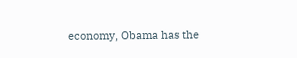economy, Obama has the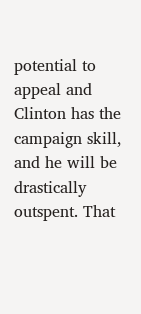potential to appeal and Clinton has the campaign skill, and he will be drastically outspent. That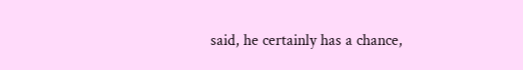said, he certainly has a chance,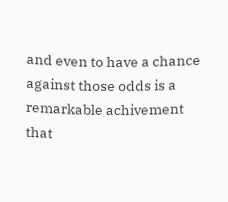and even to have a chance against those odds is a remarkable achivement that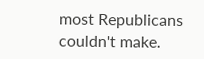most Republicans couldn't make.